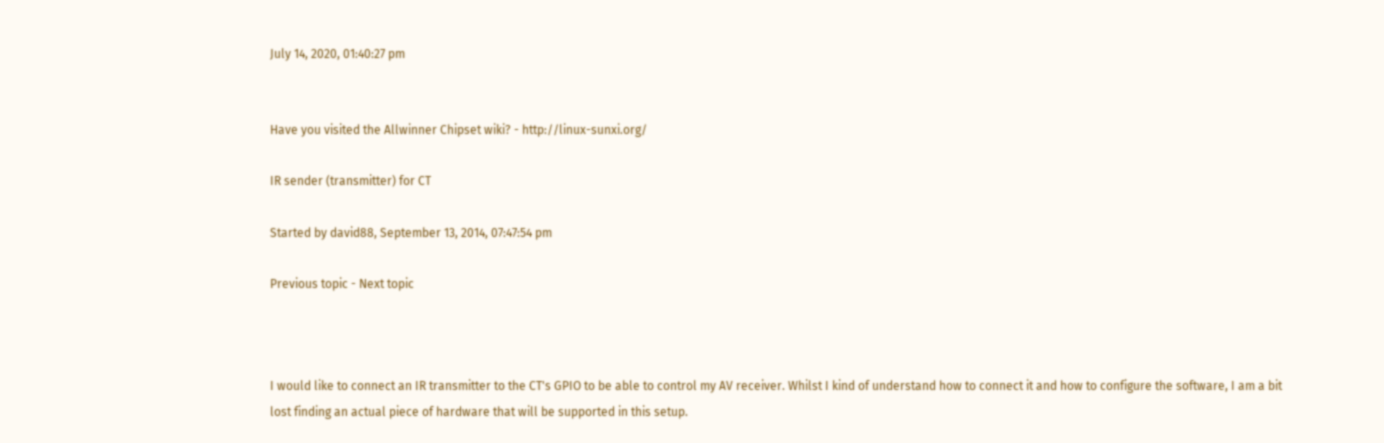July 14, 2020, 01:40:27 pm


Have you visited the Allwinner Chipset wiki? - http://linux-sunxi.org/

IR sender (transmitter) for CT

Started by david88, September 13, 2014, 07:47:54 pm

Previous topic - Next topic



I would like to connect an IR transmitter to the CT's GPIO to be able to control my AV receiver. Whilst I kind of understand how to connect it and how to configure the software, I am a bit lost finding an actual piece of hardware that will be supported in this setup.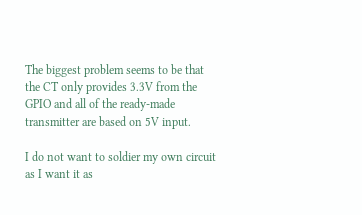The biggest problem seems to be that the CT only provides 3.3V from the GPIO and all of the ready-made transmitter are based on 5V input.

I do not want to soldier my own circuit as I want it as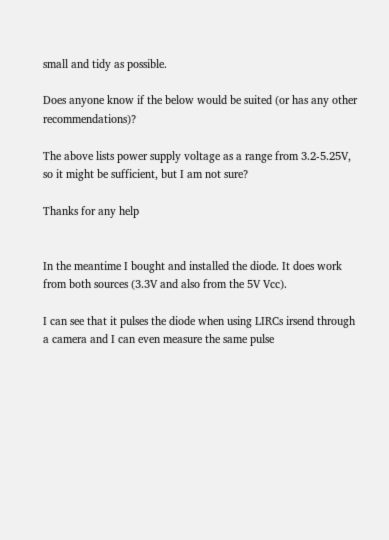small and tidy as possible.

Does anyone know if the below would be suited (or has any other recommendations)?

The above lists power supply voltage as a range from 3.2-5.25V, so it might be sufficient, but I am not sure?

Thanks for any help


In the meantime I bought and installed the diode. It does work from both sources (3.3V and also from the 5V Vcc).

I can see that it pulses the diode when using LIRCs irsend through a camera and I can even measure the same pulse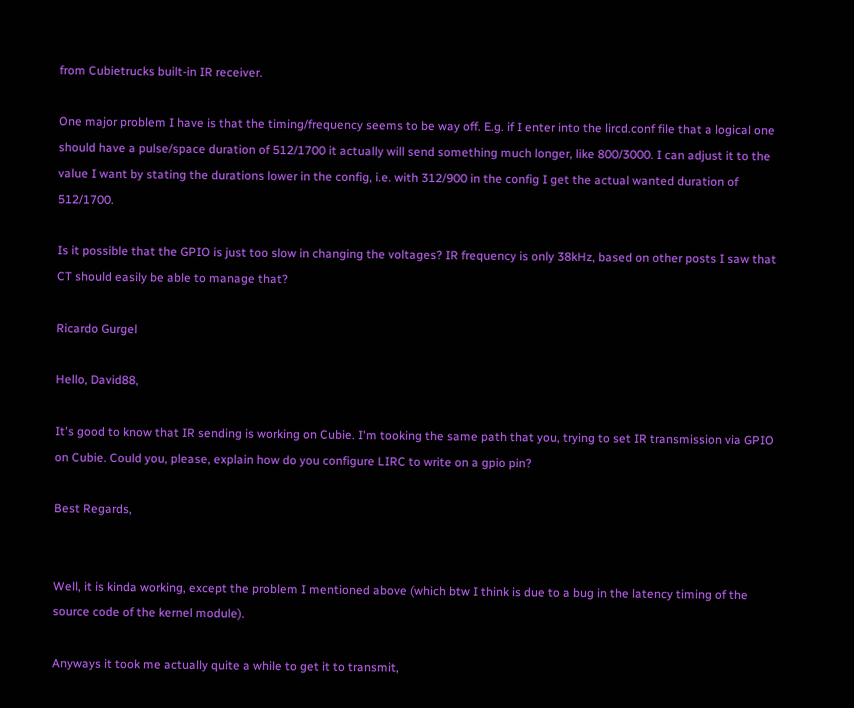from Cubietrucks built-in IR receiver.

One major problem I have is that the timing/frequency seems to be way off. E.g. if I enter into the lircd.conf file that a logical one should have a pulse/space duration of 512/1700 it actually will send something much longer, like 800/3000. I can adjust it to the value I want by stating the durations lower in the config, i.e. with 312/900 in the config I get the actual wanted duration of 512/1700.

Is it possible that the GPIO is just too slow in changing the voltages? IR frequency is only 38kHz, based on other posts I saw that CT should easily be able to manage that?

Ricardo Gurgel

Hello, David88,

It's good to know that IR sending is working on Cubie. I'm tooking the same path that you, trying to set IR transmission via GPIO on Cubie. Could you, please, explain how do you configure LIRC to write on a gpio pin?

Best Regards,


Well, it is kinda working, except the problem I mentioned above (which btw I think is due to a bug in the latency timing of the source code of the kernel module).

Anyways it took me actually quite a while to get it to transmit,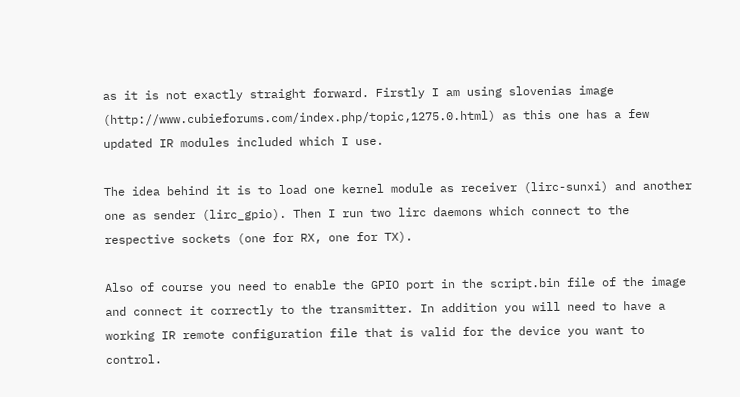as it is not exactly straight forward. Firstly I am using slovenias image (http://www.cubieforums.com/index.php/topic,1275.0.html) as this one has a few updated IR modules included which I use.

The idea behind it is to load one kernel module as receiver (lirc-sunxi) and another one as sender (lirc_gpio). Then I run two lirc daemons which connect to the respective sockets (one for RX, one for TX).

Also of course you need to enable the GPIO port in the script.bin file of the image and connect it correctly to the transmitter. In addition you will need to have a working IR remote configuration file that is valid for the device you want to control.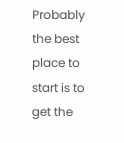Probably the best place to start is to get the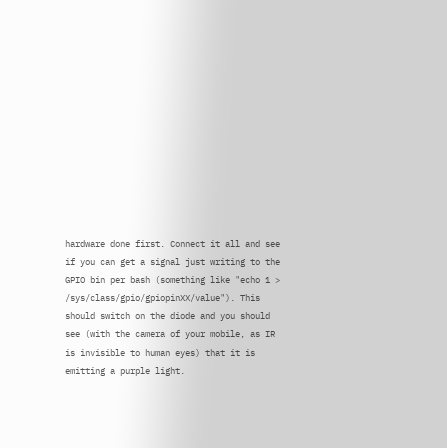hardware done first. Connect it all and see if you can get a signal just writing to the GPIO bin per bash (something like "echo 1 > /sys/class/gpio/gpiopinXX/value"). This should switch on the diode and you should see (with the camera of your mobile, as IR is invisible to human eyes) that it is emitting a purple light.